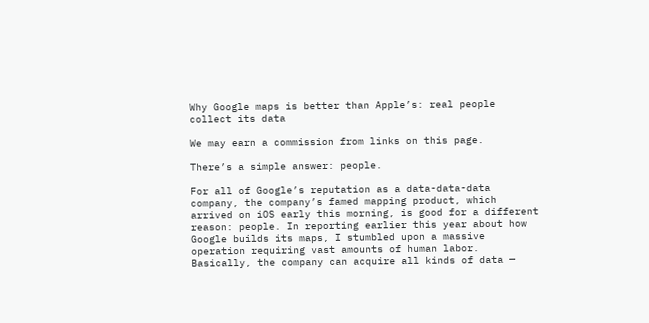Why Google maps is better than Apple’s: real people collect its data

We may earn a commission from links on this page.

There’s a simple answer: people.

For all of Google’s reputation as a data-data-data company, the company’s famed mapping product, which arrived on iOS early this morning, is good for a different reason: people. In reporting earlier this year about how Google builds its maps, I stumbled upon a massive operation requiring vast amounts of human labor. Basically, the company can acquire all kinds of data —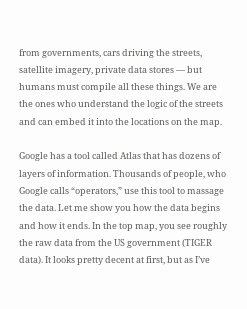from governments, cars driving the streets, satellite imagery, private data stores — but humans must compile all these things. We are the ones who understand the logic of the streets and can embed it into the locations on the map.

Google has a tool called Atlas that has dozens of layers of information. Thousands of people, who Google calls “operators,” use this tool to massage the data. Let me show you how the data begins and how it ends. In the top map, you see roughly the raw data from the US government (TIGER data). It looks pretty decent at first, but as I’ve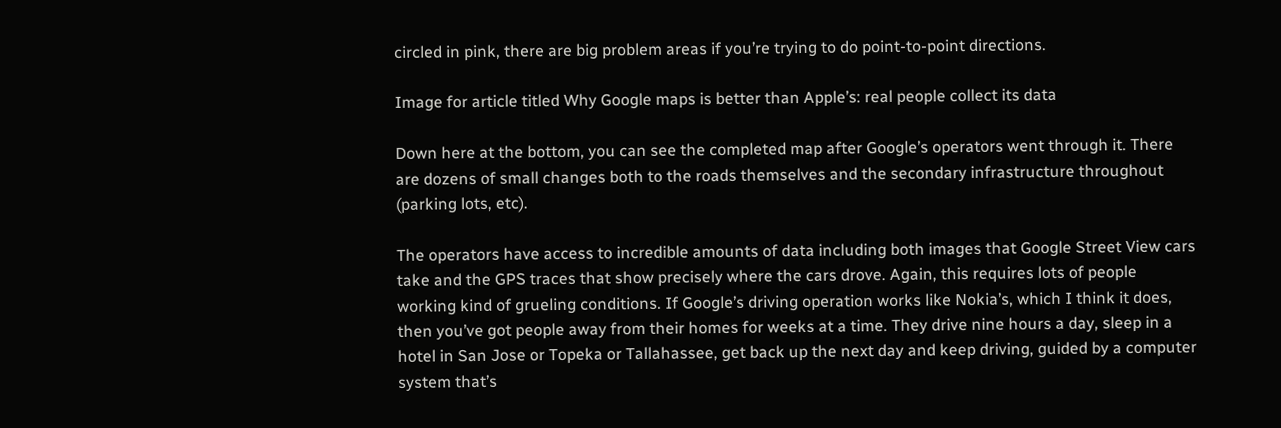circled in pink, there are big problem areas if you’re trying to do point-to-point directions.

Image for article titled Why Google maps is better than Apple’s: real people collect its data

Down here at the bottom, you can see the completed map after Google’s operators went through it. There are dozens of small changes both to the roads themselves and the secondary infrastructure throughout (parking lots, etc).

The operators have access to incredible amounts of data including both images that Google Street View cars take and the GPS traces that show precisely where the cars drove. Again, this requires lots of people working kind of grueling conditions. If Google’s driving operation works like Nokia’s, which I think it does, then you’ve got people away from their homes for weeks at a time. They drive nine hours a day, sleep in a hotel in San Jose or Topeka or Tallahassee, get back up the next day and keep driving, guided by a computer system that’s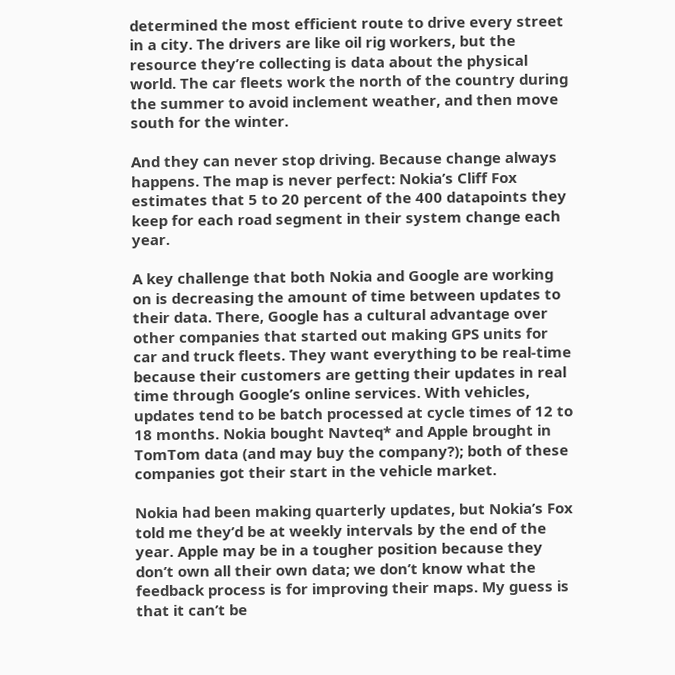determined the most efficient route to drive every street in a city. The drivers are like oil rig workers, but the resource they’re collecting is data about the physical world. The car fleets work the north of the country during the summer to avoid inclement weather, and then move south for the winter.

And they can never stop driving. Because change always happens. The map is never perfect: Nokia’s Cliff Fox estimates that 5 to 20 percent of the 400 datapoints they keep for each road segment in their system change each year.

A key challenge that both Nokia and Google are working on is decreasing the amount of time between updates to their data. There, Google has a cultural advantage over other companies that started out making GPS units for car and truck fleets. They want everything to be real-time because their customers are getting their updates in real time through Google’s online services. With vehicles, updates tend to be batch processed at cycle times of 12 to 18 months. Nokia bought Navteq* and Apple brought in TomTom data (and may buy the company?); both of these companies got their start in the vehicle market.

Nokia had been making quarterly updates, but Nokia’s Fox told me they’d be at weekly intervals by the end of the year. Apple may be in a tougher position because they don’t own all their own data; we don’t know what the feedback process is for improving their maps. My guess is that it can’t be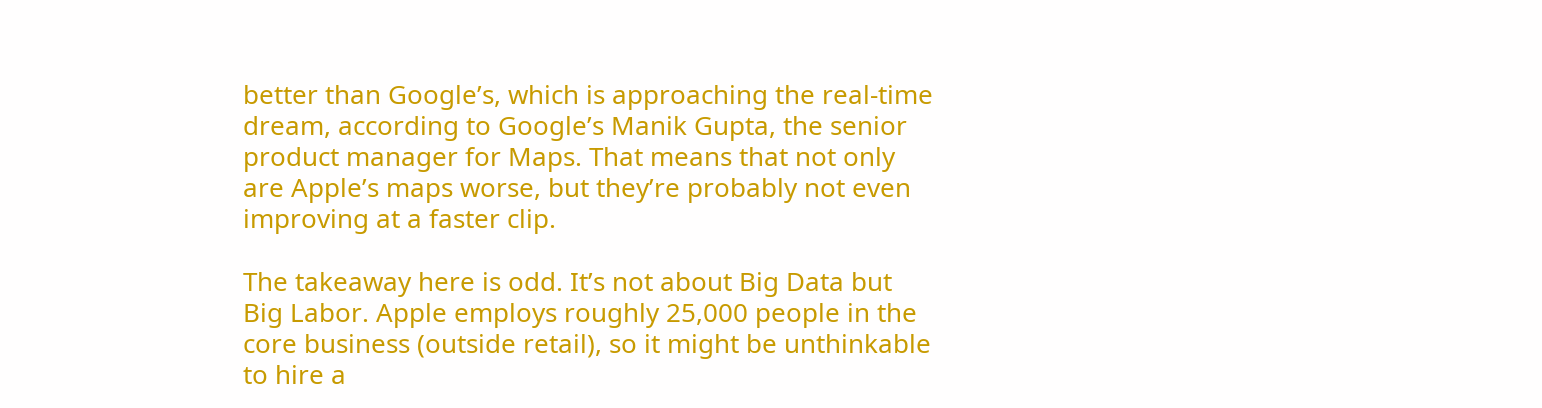better than Google’s, which is approaching the real-time dream, according to Google’s Manik Gupta, the senior product manager for Maps. That means that not only are Apple’s maps worse, but they’re probably not even improving at a faster clip.

The takeaway here is odd. It’s not about Big Data but Big Labor. Apple employs roughly 25,000 people in the core business (outside retail), so it might be unthinkable to hire a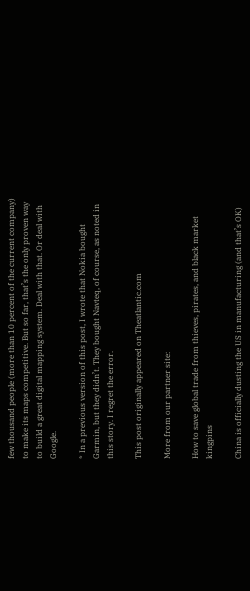few thousand people (more than 10 percent of the current company) to make its maps competitive. But so far, that’s the only proven way to build a great digital mapping system. Deal with that. Or deal with Google.

* In a previous version of this post, I wrote that Nokia bought Garmin, but they didn’t. They bought Navteq, of course, as noted in this story. I regret the error.

This post originally appeared on Theatlantic.com

More from our partner site:

How to save global trade from thieves, pirates, and black market kingpins

China is officially dusting the US in manufacturing (and that’s OK)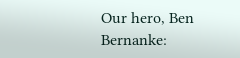Our hero, Ben Bernanke: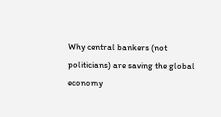Why central bankers (not politicians) are saving the global economy